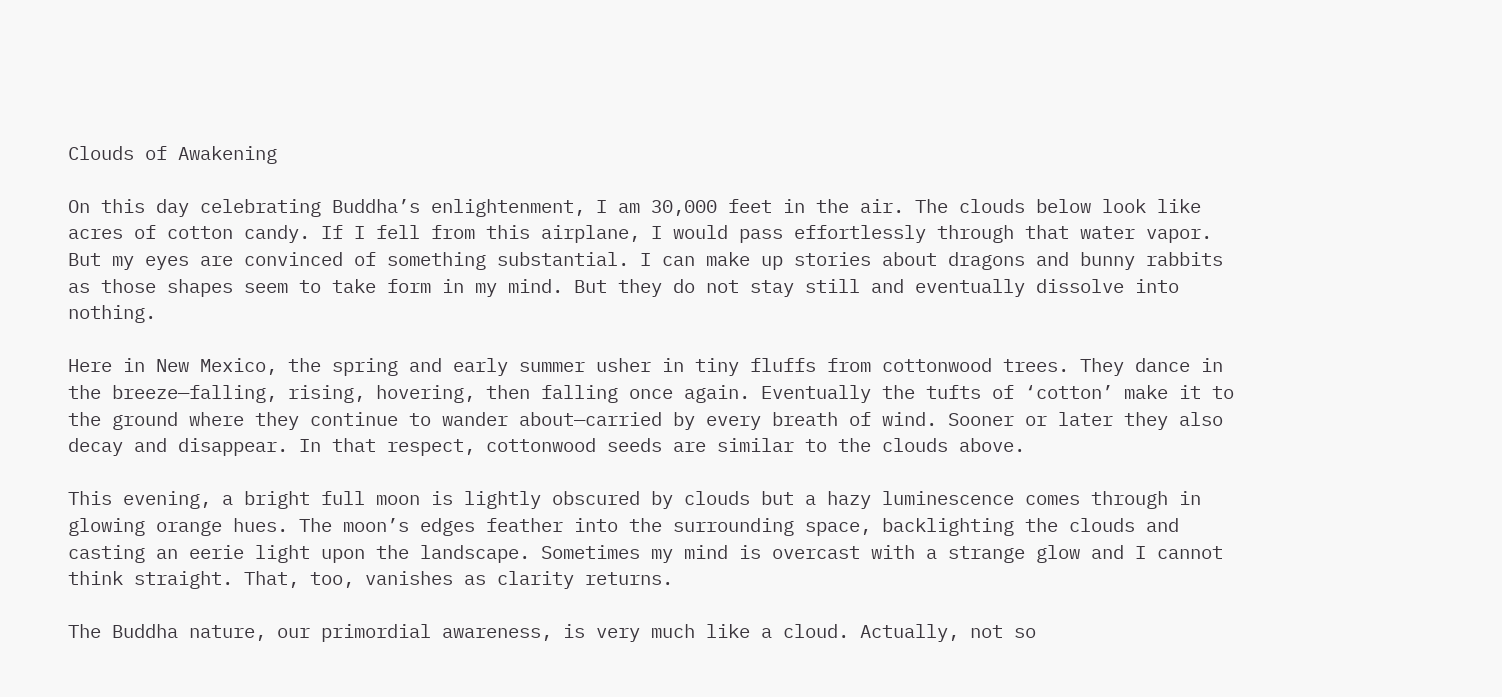Clouds of Awakening

On this day celebrating Buddha’s enlightenment, I am 30,000 feet in the air. The clouds below look like acres of cotton candy. If I fell from this airplane, I would pass effortlessly through that water vapor. But my eyes are convinced of something substantial. I can make up stories about dragons and bunny rabbits as those shapes seem to take form in my mind. But they do not stay still and eventually dissolve into nothing.

Here in New Mexico, the spring and early summer usher in tiny fluffs from cottonwood trees. They dance in the breeze—falling, rising, hovering, then falling once again. Eventually the tufts of ‘cotton’ make it to the ground where they continue to wander about—carried by every breath of wind. Sooner or later they also decay and disappear. In that respect, cottonwood seeds are similar to the clouds above.

This evening, a bright full moon is lightly obscured by clouds but a hazy luminescence comes through in glowing orange hues. The moon’s edges feather into the surrounding space, backlighting the clouds and casting an eerie light upon the landscape. Sometimes my mind is overcast with a strange glow and I cannot think straight. That, too, vanishes as clarity returns.

The Buddha nature, our primordial awareness, is very much like a cloud. Actually, not so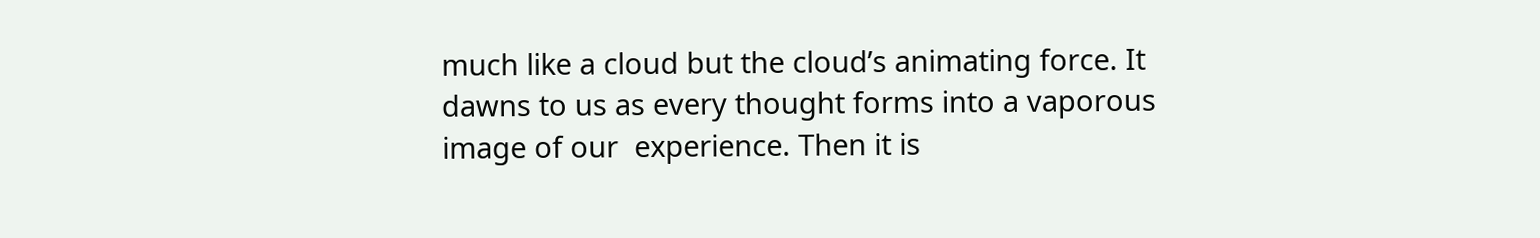much like a cloud but the cloud’s animating force. It dawns to us as every thought forms into a vaporous image of our  experience. Then it is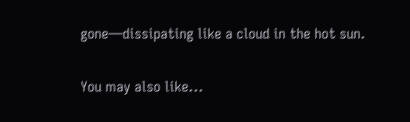gone—dissipating like a cloud in the hot sun.

You may also like...